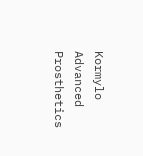Kormylo Advanced Prosthetics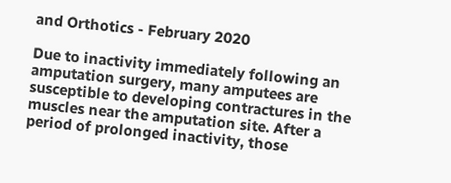and Orthotics - February 2020

Due to inactivity immediately following an amputation surgery, many amputees are susceptible to developing contractures in the muscles near the amputation site. After a period of prolonged inactivity, those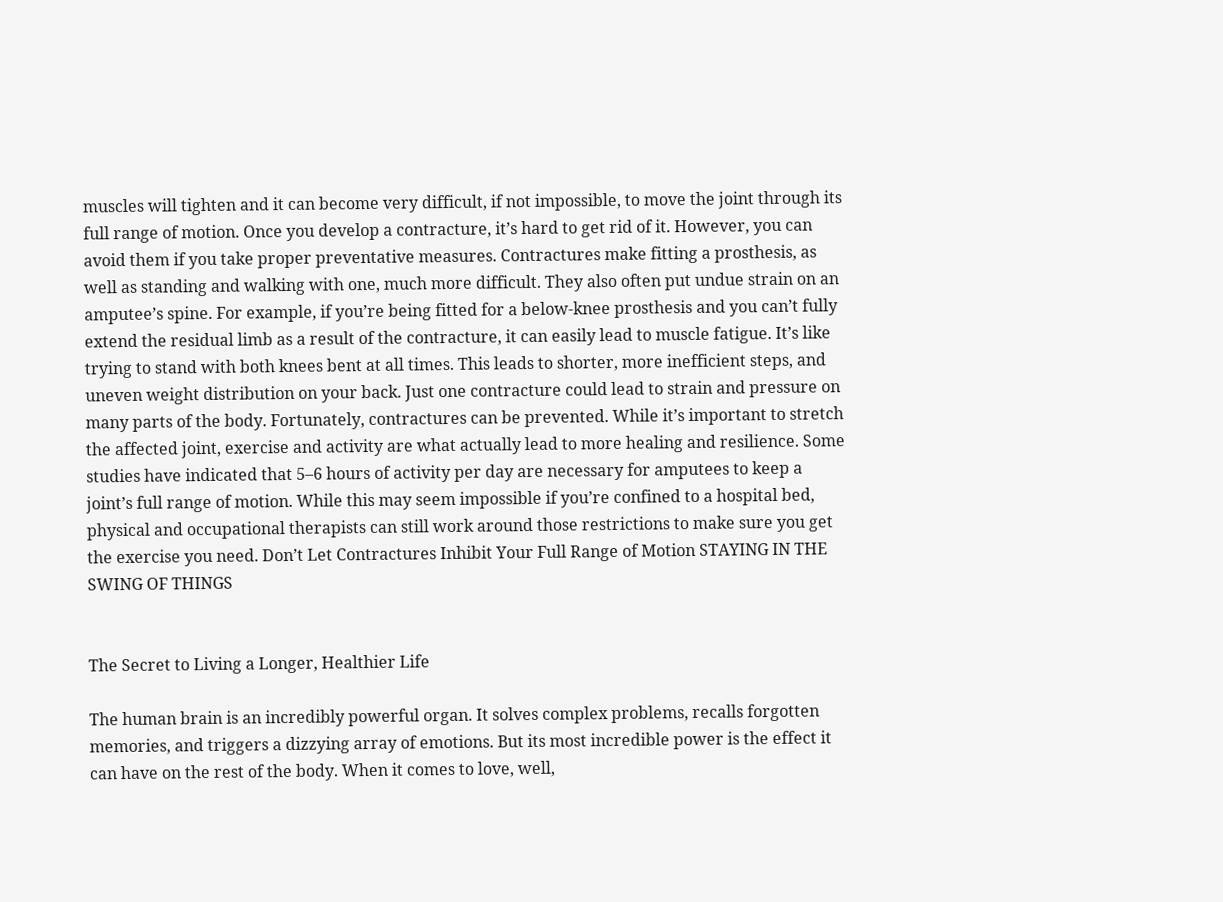muscles will tighten and it can become very difficult, if not impossible, to move the joint through its full range of motion. Once you develop a contracture, it’s hard to get rid of it. However, you can avoid them if you take proper preventative measures. Contractures make fitting a prosthesis, as well as standing and walking with one, much more difficult. They also often put undue strain on an amputee’s spine. For example, if you’re being fitted for a below-knee prosthesis and you can’t fully extend the residual limb as a result of the contracture, it can easily lead to muscle fatigue. It’s like trying to stand with both knees bent at all times. This leads to shorter, more inefficient steps, and uneven weight distribution on your back. Just one contracture could lead to strain and pressure on many parts of the body. Fortunately, contractures can be prevented. While it’s important to stretch the affected joint, exercise and activity are what actually lead to more healing and resilience. Some studies have indicated that 5–6 hours of activity per day are necessary for amputees to keep a joint’s full range of motion. While this may seem impossible if you’re confined to a hospital bed, physical and occupational therapists can still work around those restrictions to make sure you get the exercise you need. Don’t Let Contractures Inhibit Your Full Range of Motion STAYING IN THE SWING OF THINGS


The Secret to Living a Longer, Healthier Life

The human brain is an incredibly powerful organ. It solves complex problems, recalls forgotten memories, and triggers a dizzying array of emotions. But its most incredible power is the effect it can have on the rest of the body. When it comes to love, well,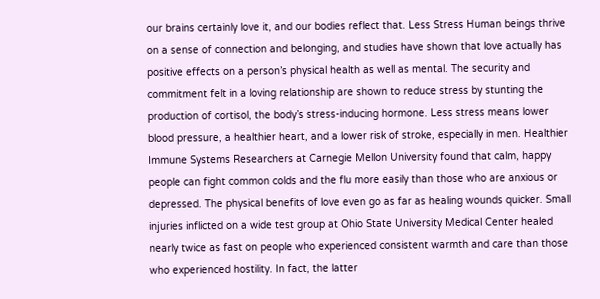our brains certainly love it, and our bodies reflect that. Less Stress Human beings thrive on a sense of connection and belonging, and studies have shown that love actually has positive effects on a person’s physical health as well as mental. The security and commitment felt in a loving relationship are shown to reduce stress by stunting the production of cortisol, the body’s stress-inducing hormone. Less stress means lower blood pressure, a healthier heart, and a lower risk of stroke, especially in men. Healthier Immune Systems Researchers at Carnegie Mellon University found that calm, happy people can fight common colds and the flu more easily than those who are anxious or depressed. The physical benefits of love even go as far as healing wounds quicker. Small injuries inflicted on a wide test group at Ohio State University Medical Center healed nearly twice as fast on people who experienced consistent warmth and care than those who experienced hostility. In fact, the latter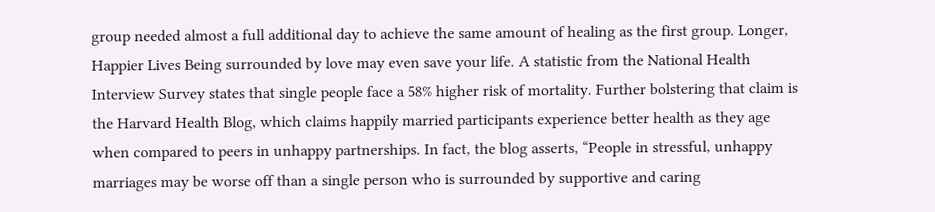group needed almost a full additional day to achieve the same amount of healing as the first group. Longer, Happier Lives Being surrounded by love may even save your life. A statistic from the National Health Interview Survey states that single people face a 58% higher risk of mortality. Further bolstering that claim is the Harvard Health Blog, which claims happily married participants experience better health as they age when compared to peers in unhappy partnerships. In fact, the blog asserts, “People in stressful, unhappy marriages may be worse off than a single person who is surrounded by supportive and caring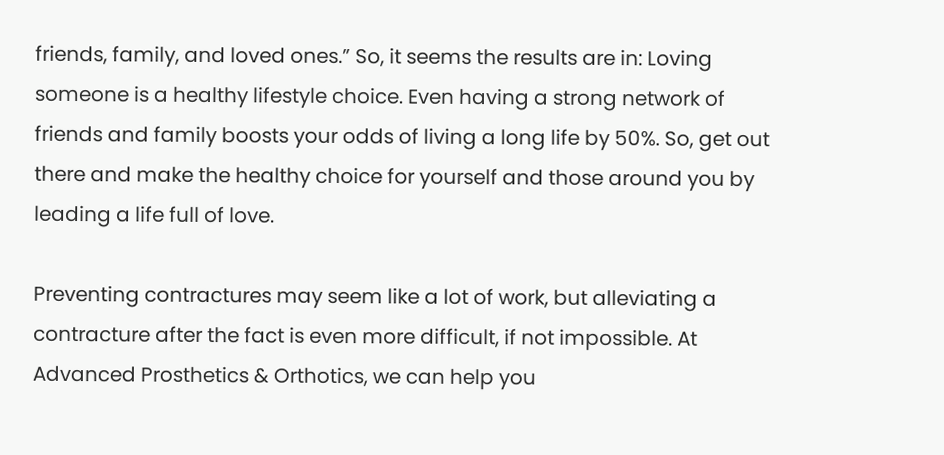friends, family, and loved ones.” So, it seems the results are in: Loving someone is a healthy lifestyle choice. Even having a strong network of friends and family boosts your odds of living a long life by 50%. So, get out there and make the healthy choice for yourself and those around you by leading a life full of love.

Preventing contractures may seem like a lot of work, but alleviating a contracture after the fact is even more difficult, if not impossible. At Advanced Prosthetics & Orthotics, we can help you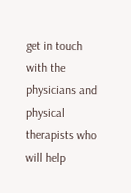get in touch with the physicians and physical therapists who will help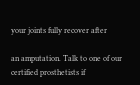your joints fully recover after

an amputation. Talk to one of our certified prosthetists if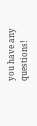you have any questions!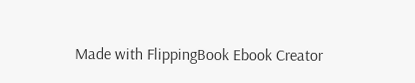Made with FlippingBook Ebook Creator